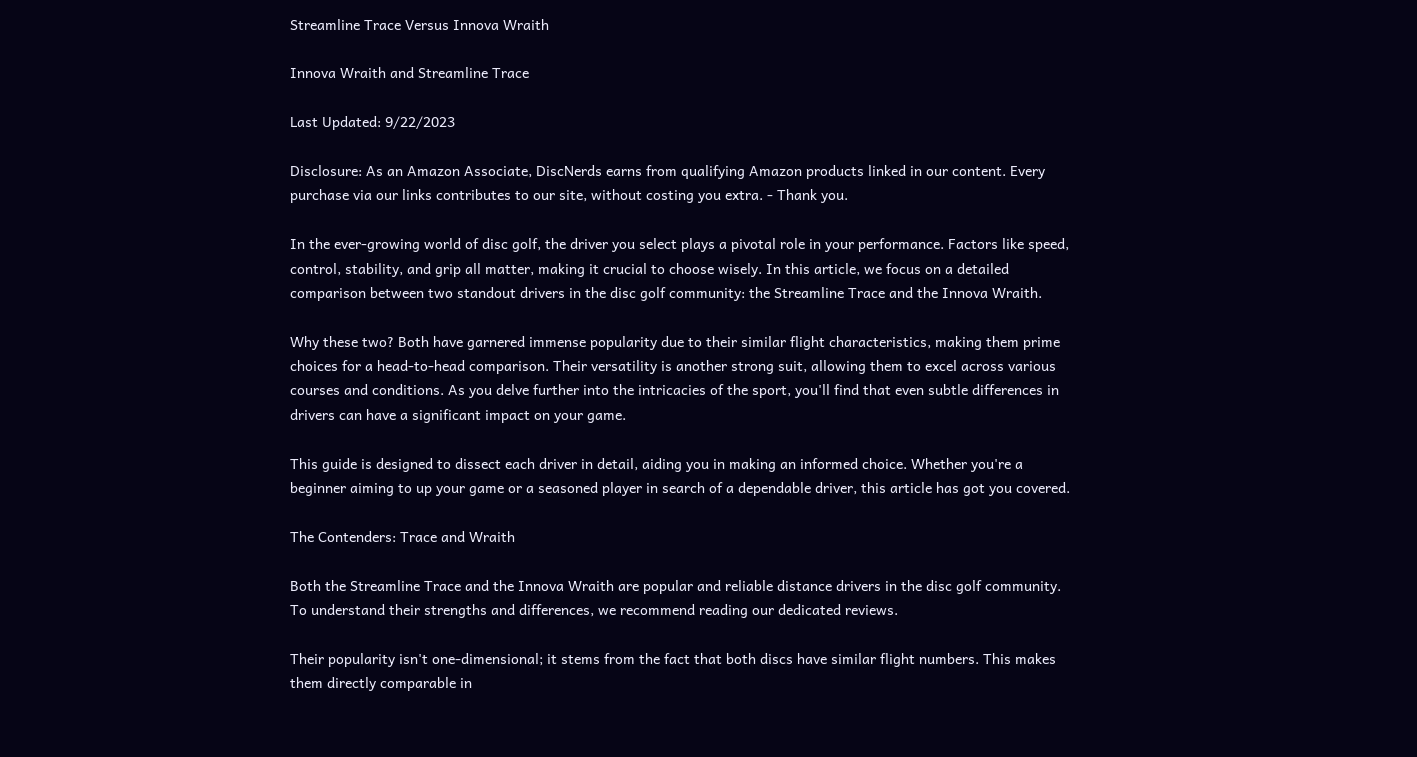Streamline Trace Versus Innova Wraith

Innova Wraith and Streamline Trace

Last Updated: 9/22/2023

Disclosure: As an Amazon Associate, DiscNerds earns from qualifying Amazon products linked in our content. Every purchase via our links contributes to our site, without costing you extra. - Thank you.

In the ever-growing world of disc golf, the driver you select plays a pivotal role in your performance. Factors like speed, control, stability, and grip all matter, making it crucial to choose wisely. In this article, we focus on a detailed comparison between two standout drivers in the disc golf community: the Streamline Trace and the Innova Wraith.

Why these two? Both have garnered immense popularity due to their similar flight characteristics, making them prime choices for a head-to-head comparison. Their versatility is another strong suit, allowing them to excel across various courses and conditions. As you delve further into the intricacies of the sport, you'll find that even subtle differences in drivers can have a significant impact on your game.

This guide is designed to dissect each driver in detail, aiding you in making an informed choice. Whether you're a beginner aiming to up your game or a seasoned player in search of a dependable driver, this article has got you covered.

The Contenders: Trace and Wraith

Both the Streamline Trace and the Innova Wraith are popular and reliable distance drivers in the disc golf community. To understand their strengths and differences, we recommend reading our dedicated reviews.

Their popularity isn't one-dimensional; it stems from the fact that both discs have similar flight numbers. This makes them directly comparable in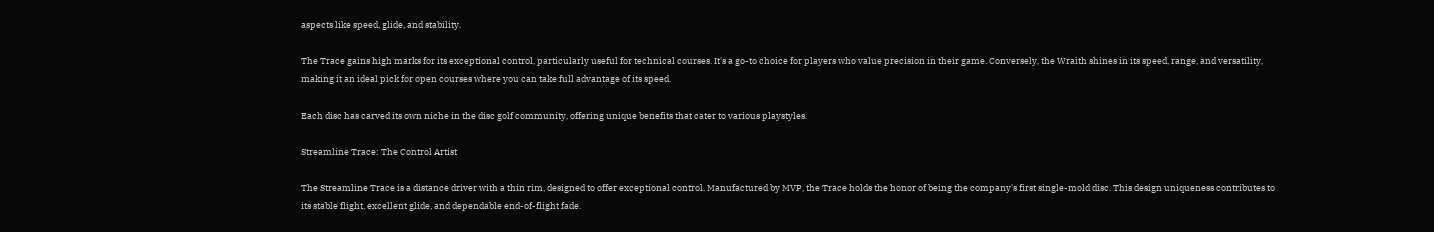aspects like speed, glide, and stability.

The Trace gains high marks for its exceptional control, particularly useful for technical courses. It's a go-to choice for players who value precision in their game. Conversely, the Wraith shines in its speed, range, and versatility, making it an ideal pick for open courses where you can take full advantage of its speed.

Each disc has carved its own niche in the disc golf community, offering unique benefits that cater to various playstyles.

Streamline Trace: The Control Artist

The Streamline Trace is a distance driver with a thin rim, designed to offer exceptional control. Manufactured by MVP, the Trace holds the honor of being the company's first single-mold disc. This design uniqueness contributes to its stable flight, excellent glide, and dependable end-of-flight fade.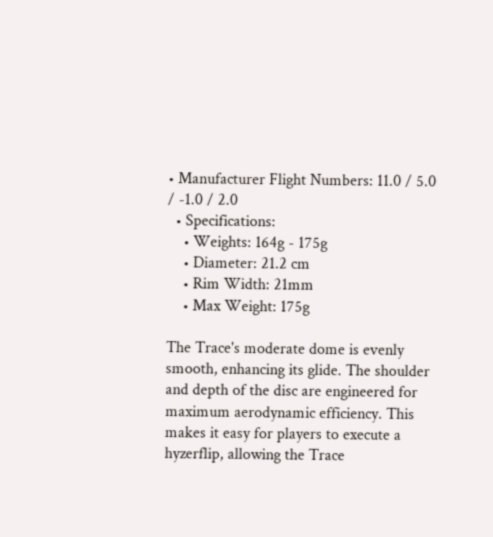• Manufacturer Flight Numbers: 11.0 / 5.0 / -1.0 / 2.0
  • Specifications:
    • Weights: 164g - 175g
    • Diameter: 21.2 cm
    • Rim Width: 21mm
    • Max Weight: 175g

The Trace's moderate dome is evenly smooth, enhancing its glide. The shoulder and depth of the disc are engineered for maximum aerodynamic efficiency. This makes it easy for players to execute a hyzerflip, allowing the Trace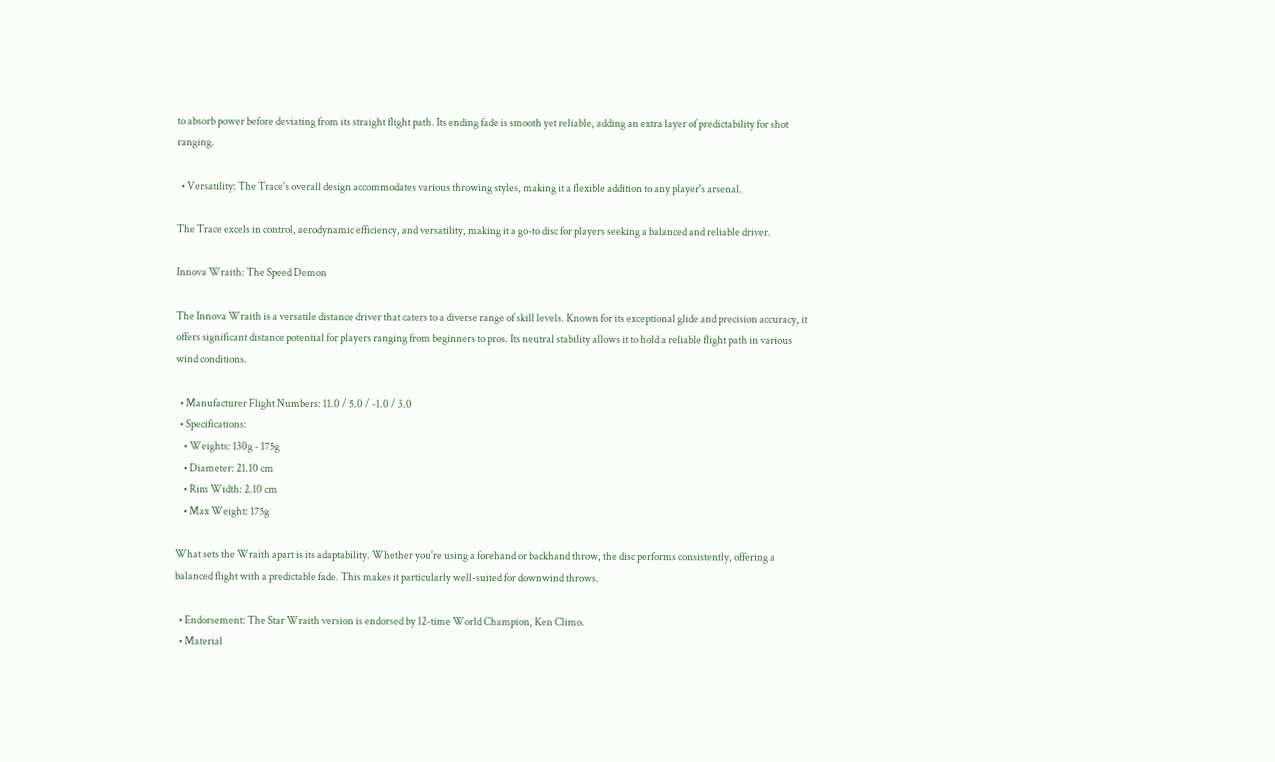to absorb power before deviating from its straight flight path. Its ending fade is smooth yet reliable, adding an extra layer of predictability for shot ranging.

  • Versatility: The Trace's overall design accommodates various throwing styles, making it a flexible addition to any player's arsenal.

The Trace excels in control, aerodynamic efficiency, and versatility, making it a go-to disc for players seeking a balanced and reliable driver.

Innova Wraith: The Speed Demon

The Innova Wraith is a versatile distance driver that caters to a diverse range of skill levels. Known for its exceptional glide and precision accuracy, it offers significant distance potential for players ranging from beginners to pros. Its neutral stability allows it to hold a reliable flight path in various wind conditions.

  • Manufacturer Flight Numbers: 11.0 / 5.0 / -1.0 / 3.0
  • Specifications:
    • Weights: 130g - 175g
    • Diameter: 21.10 cm
    • Rim Width: 2.10 cm
    • Max Weight: 175g

What sets the Wraith apart is its adaptability. Whether you're using a forehand or backhand throw, the disc performs consistently, offering a balanced flight with a predictable fade. This makes it particularly well-suited for downwind throws.

  • Endorsement: The Star Wraith version is endorsed by 12-time World Champion, Ken Climo.
  • Material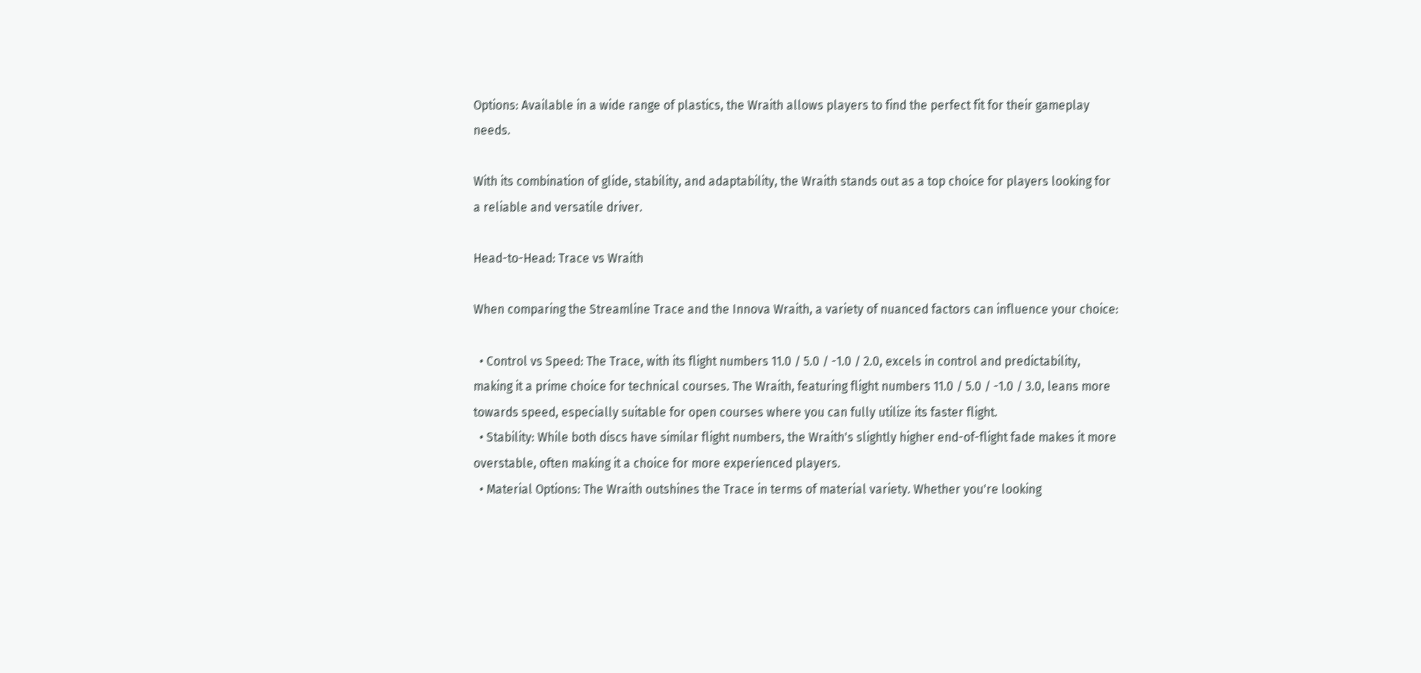Options: Available in a wide range of plastics, the Wraith allows players to find the perfect fit for their gameplay needs.

With its combination of glide, stability, and adaptability, the Wraith stands out as a top choice for players looking for a reliable and versatile driver.

Head-to-Head: Trace vs Wraith

When comparing the Streamline Trace and the Innova Wraith, a variety of nuanced factors can influence your choice:

  • Control vs Speed: The Trace, with its flight numbers 11.0 / 5.0 / -1.0 / 2.0, excels in control and predictability, making it a prime choice for technical courses. The Wraith, featuring flight numbers 11.0 / 5.0 / -1.0 / 3.0, leans more towards speed, especially suitable for open courses where you can fully utilize its faster flight.
  • Stability: While both discs have similar flight numbers, the Wraith's slightly higher end-of-flight fade makes it more overstable, often making it a choice for more experienced players.
  • Material Options: The Wraith outshines the Trace in terms of material variety. Whether you're looking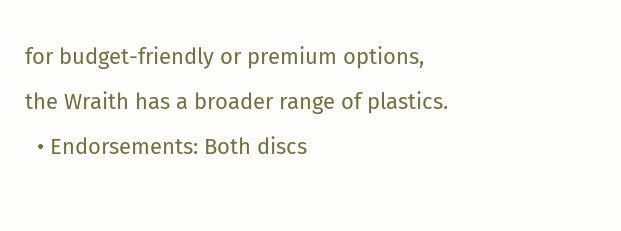for budget-friendly or premium options, the Wraith has a broader range of plastics.
  • Endorsements: Both discs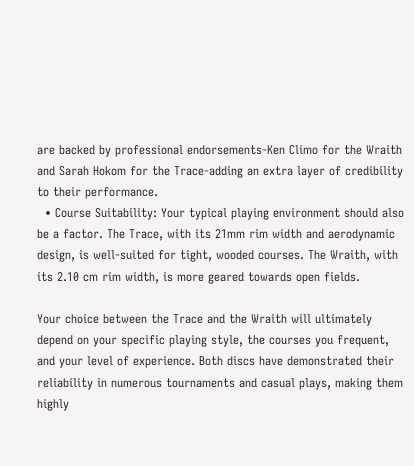are backed by professional endorsements-Ken Climo for the Wraith and Sarah Hokom for the Trace-adding an extra layer of credibility to their performance.
  • Course Suitability: Your typical playing environment should also be a factor. The Trace, with its 21mm rim width and aerodynamic design, is well-suited for tight, wooded courses. The Wraith, with its 2.10 cm rim width, is more geared towards open fields.

Your choice between the Trace and the Wraith will ultimately depend on your specific playing style, the courses you frequent, and your level of experience. Both discs have demonstrated their reliability in numerous tournaments and casual plays, making them highly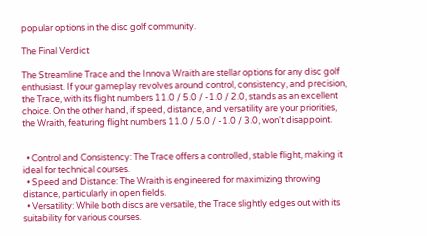popular options in the disc golf community.

The Final Verdict

The Streamline Trace and the Innova Wraith are stellar options for any disc golf enthusiast. If your gameplay revolves around control, consistency, and precision, the Trace, with its flight numbers 11.0 / 5.0 / -1.0 / 2.0, stands as an excellent choice. On the other hand, if speed, distance, and versatility are your priorities, the Wraith, featuring flight numbers 11.0 / 5.0 / -1.0 / 3.0, won't disappoint.


  • Control and Consistency: The Trace offers a controlled, stable flight, making it ideal for technical courses.
  • Speed and Distance: The Wraith is engineered for maximizing throwing distance, particularly in open fields.
  • Versatility: While both discs are versatile, the Trace slightly edges out with its suitability for various courses.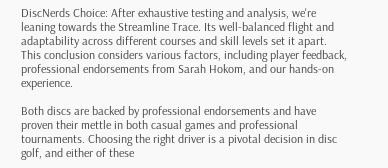DiscNerds Choice: After exhaustive testing and analysis, we're leaning towards the Streamline Trace. Its well-balanced flight and adaptability across different courses and skill levels set it apart. This conclusion considers various factors, including player feedback, professional endorsements from Sarah Hokom, and our hands-on experience.

Both discs are backed by professional endorsements and have proven their mettle in both casual games and professional tournaments. Choosing the right driver is a pivotal decision in disc golf, and either of these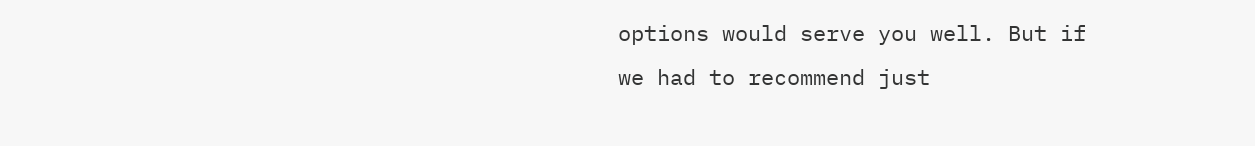options would serve you well. But if we had to recommend just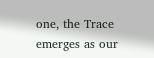one, the Trace emerges as our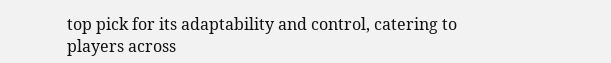top pick for its adaptability and control, catering to players across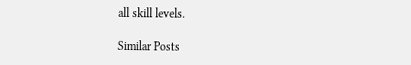all skill levels.

Similar Posts